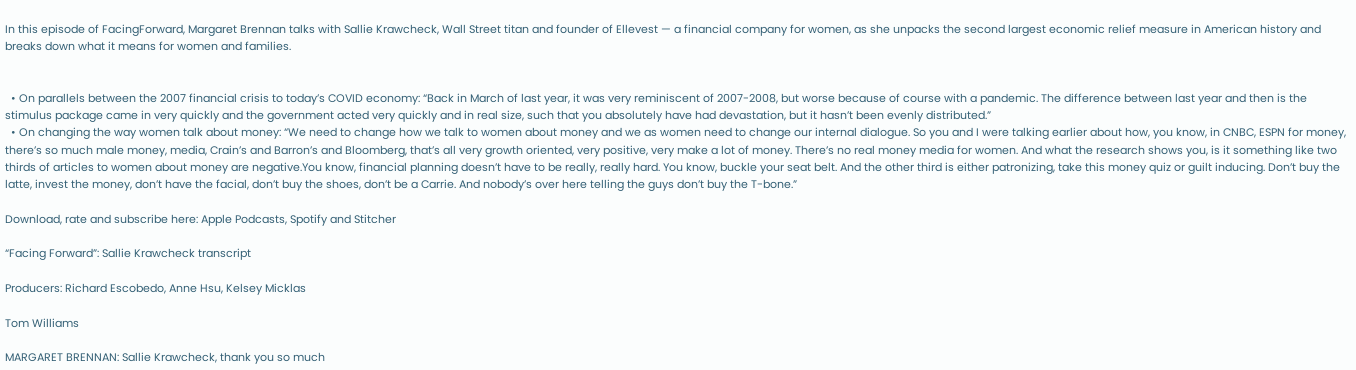In this episode of FacingForward, Margaret Brennan talks with Sallie Krawcheck, Wall Street titan and founder of Ellevest — a financial company for women, as she unpacks the second largest economic relief measure in American history and breaks down what it means for women and families.


  • On parallels between the 2007 financial crisis to today’s COVID economy: “Back in March of last year, it was very reminiscent of 2007-2008, but worse because of course with a pandemic. The difference between last year and then is the stimulus package came in very quickly and the government acted very quickly and in real size, such that you absolutely have had devastation, but it hasn’t been evenly distributed.”
  • On changing the way women talk about money: “We need to change how we talk to women about money and we as women need to change our internal dialogue. So you and I were talking earlier about how, you know, in CNBC, ESPN for money, there’s so much male money, media, Crain’s and Barron’s and Bloomberg, that’s all very growth oriented, very positive, very make a lot of money. There’s no real money media for women. And what the research shows you, is it something like two thirds of articles to women about money are negative.You know, financial planning doesn’t have to be really, really hard. You know, buckle your seat belt. And the other third is either patronizing, take this money quiz or guilt inducing. Don’t buy the latte, invest the money, don’t have the facial, don’t buy the shoes, don’t be a Carrie. And nobody’s over here telling the guys don’t buy the T-bone.”

Download, rate and subscribe here: Apple Podcasts, Spotify and Stitcher

“Facing Forward”: Sallie Krawcheck transcript

Producers: Richard Escobedo, Anne Hsu, Kelsey Micklas

Tom Williams

MARGARET BRENNAN: Sallie Krawcheck, thank you so much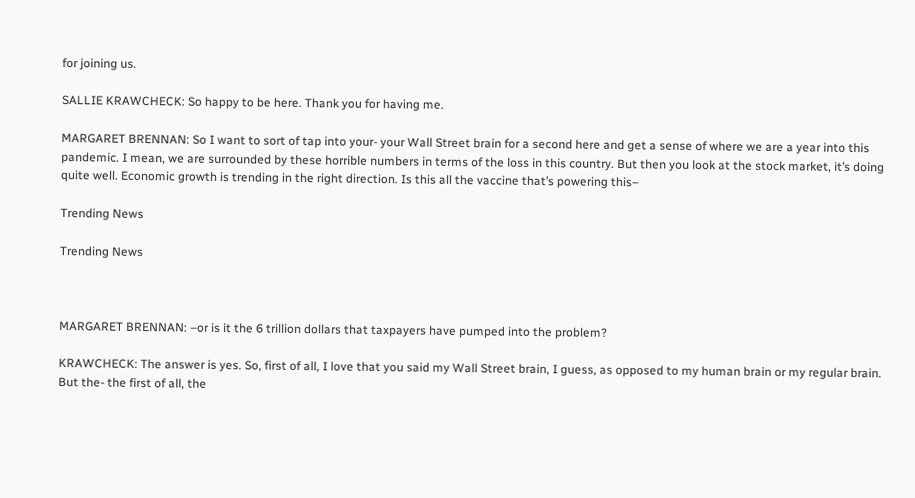for joining us.

SALLIE KRAWCHECK: So happy to be here. Thank you for having me.

MARGARET BRENNAN: So I want to sort of tap into your- your Wall Street brain for a second here and get a sense of where we are a year into this pandemic. I mean, we are surrounded by these horrible numbers in terms of the loss in this country. But then you look at the stock market, it’s doing quite well. Economic growth is trending in the right direction. Is this all the vaccine that’s powering this–

Trending News

Trending News



MARGARET BRENNAN: –or is it the 6 trillion dollars that taxpayers have pumped into the problem?

KRAWCHECK: The answer is yes. So, first of all, I love that you said my Wall Street brain, I guess, as opposed to my human brain or my regular brain. But the- the first of all, the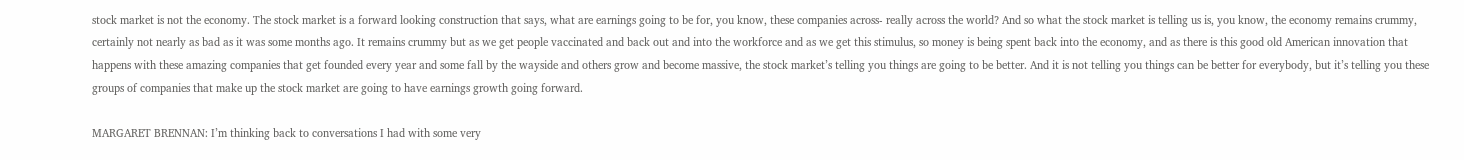stock market is not the economy. The stock market is a forward looking construction that says, what are earnings going to be for, you know, these companies across- really across the world? And so what the stock market is telling us is, you know, the economy remains crummy, certainly not nearly as bad as it was some months ago. It remains crummy but as we get people vaccinated and back out and into the workforce and as we get this stimulus, so money is being spent back into the economy, and as there is this good old American innovation that happens with these amazing companies that get founded every year and some fall by the wayside and others grow and become massive, the stock market’s telling you things are going to be better. And it is not telling you things can be better for everybody, but it’s telling you these groups of companies that make up the stock market are going to have earnings growth going forward.

MARGARET BRENNAN: I’m thinking back to conversations I had with some very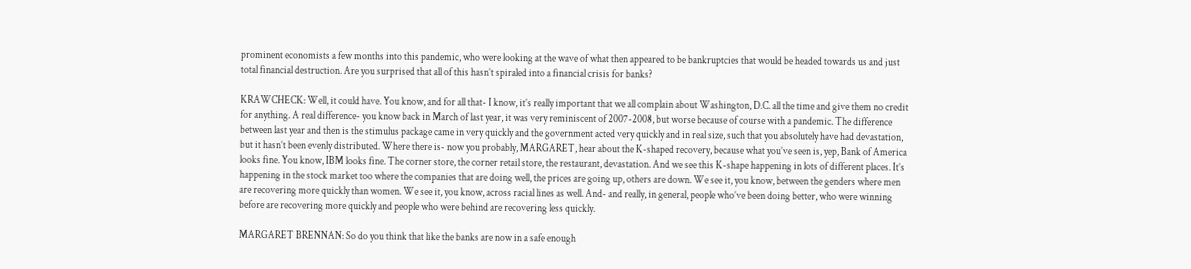prominent economists a few months into this pandemic, who were looking at the wave of what then appeared to be bankruptcies that would be headed towards us and just total financial destruction. Are you surprised that all of this hasn’t spiraled into a financial crisis for banks?

KRAWCHECK: Well, it could have. You know, and for all that- I know, it’s really important that we all complain about Washington, D.C. all the time and give them no credit for anything. A real difference- you know back in March of last year, it was very reminiscent of 2007-2008, but worse because of course with a pandemic. The difference between last year and then is the stimulus package came in very quickly and the government acted very quickly and in real size, such that you absolutely have had devastation, but it hasn’t been evenly distributed. Where there is- now you probably, MARGARET, hear about the K-shaped recovery, because what you’ve seen is, yep, Bank of America looks fine. You know, IBM looks fine. The corner store, the corner retail store, the restaurant, devastation. And we see this K-shape happening in lots of different places. It’s happening in the stock market too where the companies that are doing well, the prices are going up, others are down. We see it, you know, between the genders where men are recovering more quickly than women. We see it, you know, across racial lines as well. And- and really, in general, people who’ve been doing better, who were winning before are recovering more quickly and people who were behind are recovering less quickly.

MARGARET BRENNAN: So do you think that like the banks are now in a safe enough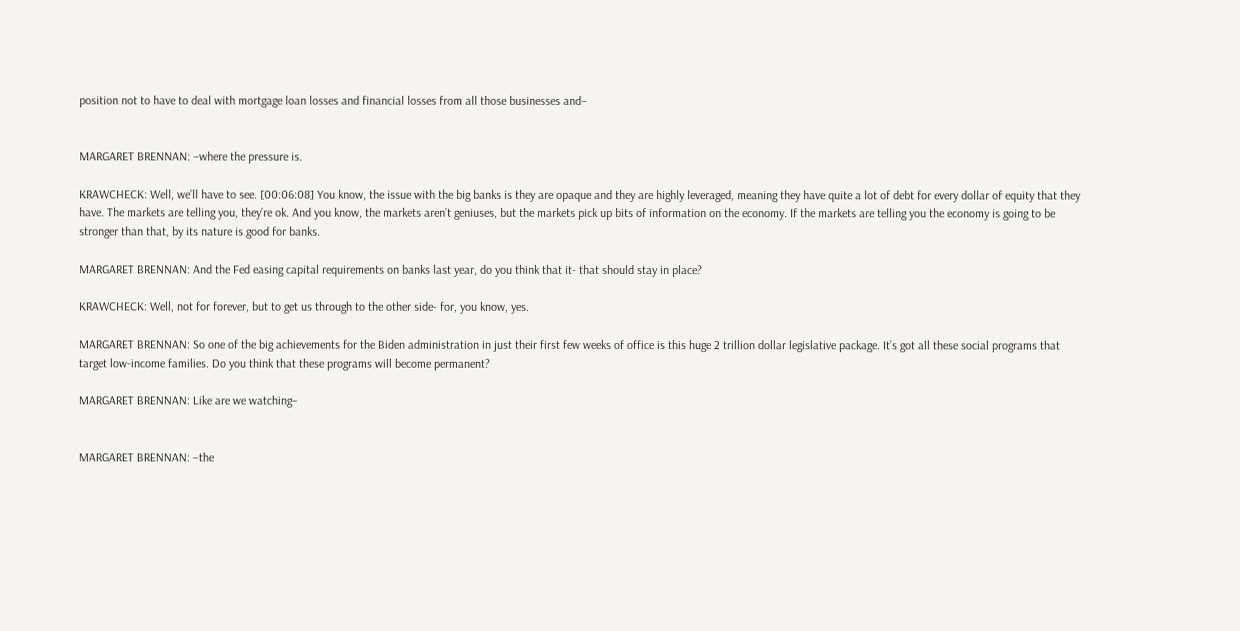position not to have to deal with mortgage loan losses and financial losses from all those businesses and–


MARGARET BRENNAN: –where the pressure is.

KRAWCHECK: Well, we’ll have to see. [00:06:08] You know, the issue with the big banks is they are opaque and they are highly leveraged, meaning they have quite a lot of debt for every dollar of equity that they have. The markets are telling you, they’re ok. And you know, the markets aren’t geniuses, but the markets pick up bits of information on the economy. If the markets are telling you the economy is going to be stronger than that, by its nature is good for banks.

MARGARET BRENNAN: And the Fed easing capital requirements on banks last year, do you think that it- that should stay in place?

KRAWCHECK: Well, not for forever, but to get us through to the other side- for, you know, yes.

MARGARET BRENNAN: So one of the big achievements for the Biden administration in just their first few weeks of office is this huge 2 trillion dollar legislative package. It’s got all these social programs that target low-income families. Do you think that these programs will become permanent?

MARGARET BRENNAN: Like are we watching–


MARGARET BRENNAN: –the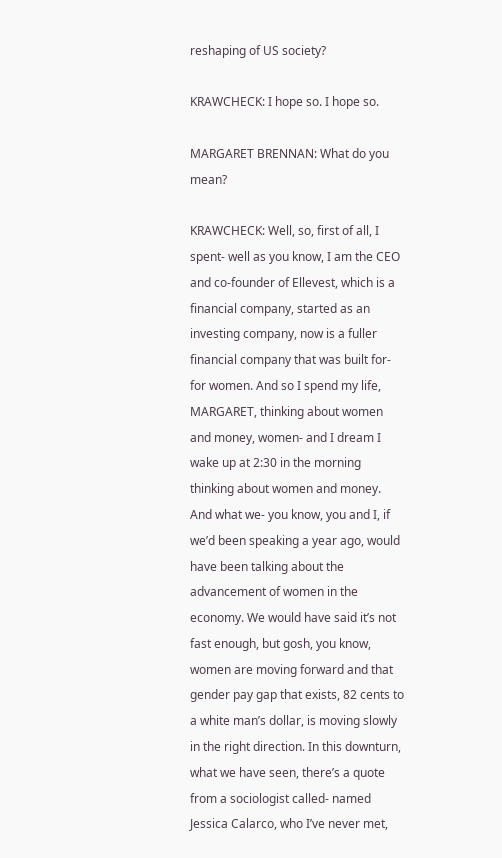reshaping of US society?

KRAWCHECK: I hope so. I hope so.

MARGARET BRENNAN: What do you mean?

KRAWCHECK: Well, so, first of all, I spent- well as you know, I am the CEO and co-founder of Ellevest, which is a financial company, started as an investing company, now is a fuller financial company that was built for- for women. And so I spend my life, MARGARET, thinking about women and money, women- and I dream I wake up at 2:30 in the morning thinking about women and money. And what we- you know, you and I, if we’d been speaking a year ago, would have been talking about the advancement of women in the economy. We would have said it’s not fast enough, but gosh, you know, women are moving forward and that gender pay gap that exists, 82 cents to a white man’s dollar, is moving slowly in the right direction. In this downturn, what we have seen, there’s a quote from a sociologist called- named Jessica Calarco, who I’ve never met,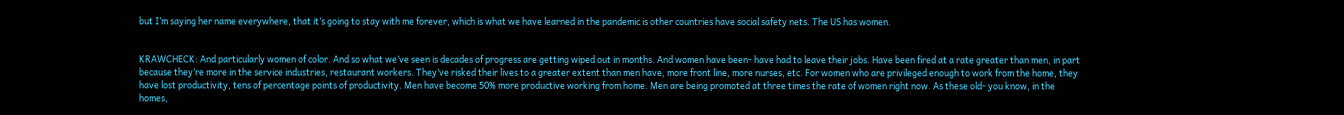but I’m saying her name everywhere, that it’s going to stay with me forever, which is what we have learned in the pandemic is other countries have social safety nets. The US has women.


KRAWCHECK: And particularly women of color. And so what we’ve seen is decades of progress are getting wiped out in months. And women have been- have had to leave their jobs. Have been fired at a rate greater than men, in part because they’re more in the service industries, restaurant workers. They’ve risked their lives to a greater extent than men have, more front line, more nurses, etc. For women who are privileged enough to work from the home, they have lost productivity, tens of percentage points of productivity. Men have become 50% more productive working from home. Men are being promoted at three times the rate of women right now. As these old- you know, in the homes,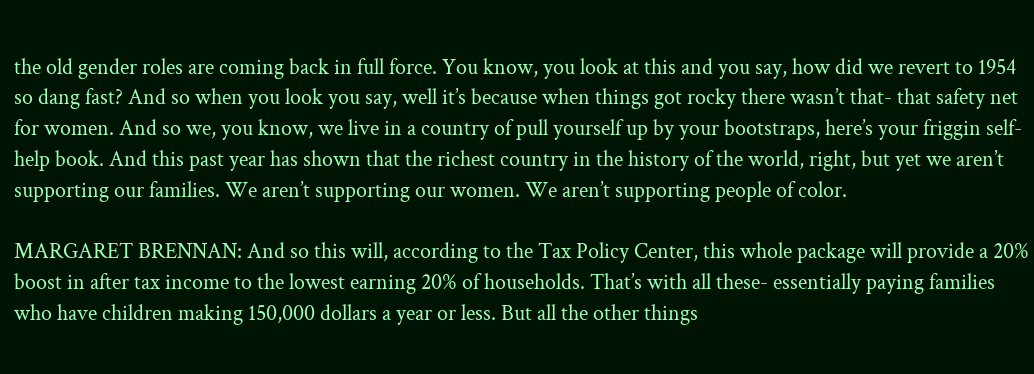the old gender roles are coming back in full force. You know, you look at this and you say, how did we revert to 1954 so dang fast? And so when you look you say, well it’s because when things got rocky there wasn’t that- that safety net for women. And so we, you know, we live in a country of pull yourself up by your bootstraps, here’s your friggin self-help book. And this past year has shown that the richest country in the history of the world, right, but yet we aren’t supporting our families. We aren’t supporting our women. We aren’t supporting people of color.

MARGARET BRENNAN: And so this will, according to the Tax Policy Center, this whole package will provide a 20% boost in after tax income to the lowest earning 20% of households. That’s with all these- essentially paying families who have children making 150,000 dollars a year or less. But all the other things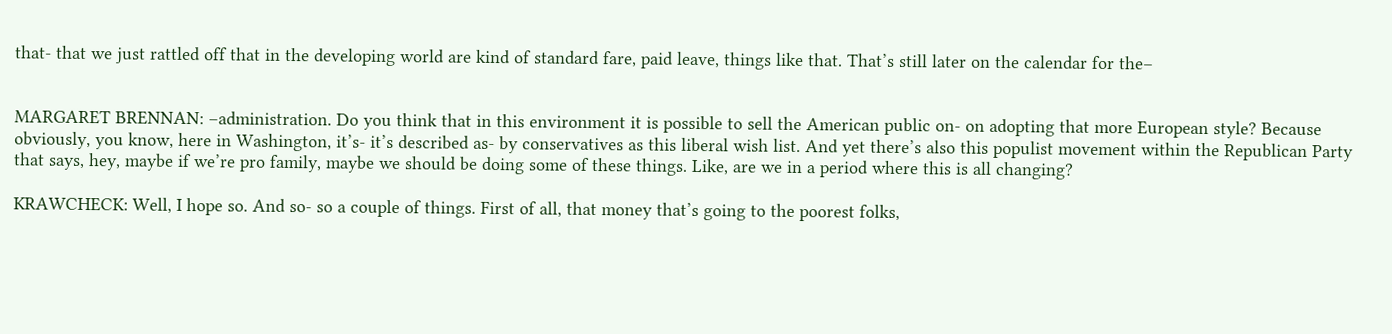that- that we just rattled off that in the developing world are kind of standard fare, paid leave, things like that. That’s still later on the calendar for the–


MARGARET BRENNAN: –administration. Do you think that in this environment it is possible to sell the American public on- on adopting that more European style? Because obviously, you know, here in Washington, it’s- it’s described as- by conservatives as this liberal wish list. And yet there’s also this populist movement within the Republican Party that says, hey, maybe if we’re pro family, maybe we should be doing some of these things. Like, are we in a period where this is all changing?

KRAWCHECK: Well, I hope so. And so- so a couple of things. First of all, that money that’s going to the poorest folks,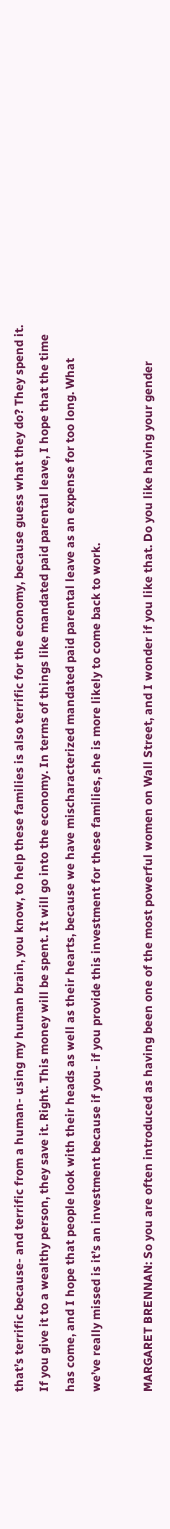that’s terrific because- and terrific from a human- using my human brain, you know, to help these families is also terrific for the economy, because guess what they do? They spend it. If you give it to a wealthy person, they save it. Right. This money will be spent. It will go into the economy. In terms of things like mandated paid parental leave, I hope that the time has come, and I hope that people look with their heads as well as their hearts, because we have mischaracterized mandated paid parental leave as an expense for too long. What we’ve really missed is it’s an investment because if you- if you provide this investment for these families, she is more likely to come back to work.

MARGARET BRENNAN: So you are often introduced as having been one of the most powerful women on Wall Street, and I wonder if you like that. Do you like having your gender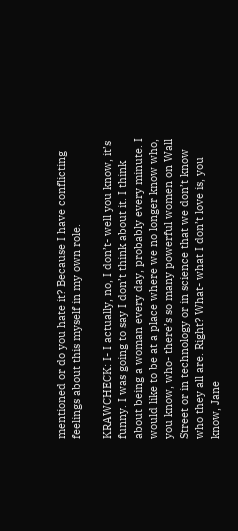mentioned or do you hate it? Because I have conflicting feelings about this myself in my own role.

KRAWCHECK: I- I actually, no, I don’t- well you know, it’s funny. I was going to say I don’t think about it. I think about being a woman every day, probably every minute. I would like to be at a place where we no longer know who, you know, who- there’s so many powerful women on Wall Street or in technology or in science that we don’t know who they all are. Right? What- what I don’t love is, you know, Jane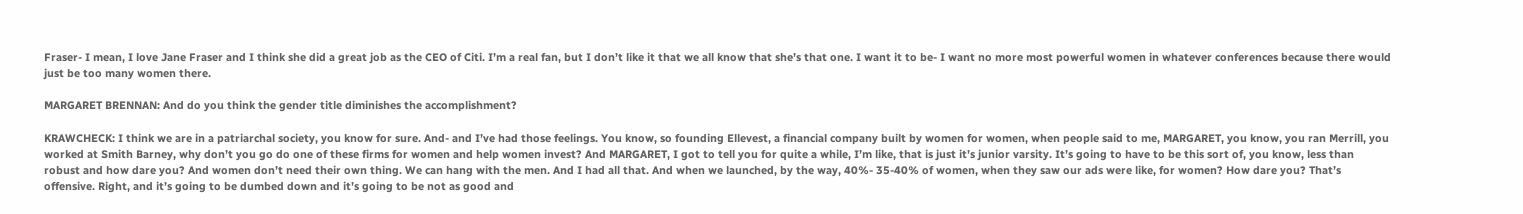Fraser- I mean, I love Jane Fraser and I think she did a great job as the CEO of Citi. I’m a real fan, but I don’t like it that we all know that she’s that one. I want it to be- I want no more most powerful women in whatever conferences because there would just be too many women there.

MARGARET BRENNAN: And do you think the gender title diminishes the accomplishment?

KRAWCHECK: I think we are in a patriarchal society, you know for sure. And- and I’ve had those feelings. You know, so founding Ellevest, a financial company built by women for women, when people said to me, MARGARET, you know, you ran Merrill, you worked at Smith Barney, why don’t you go do one of these firms for women and help women invest? And MARGARET, I got to tell you for quite a while, I’m like, that is just it’s junior varsity. It’s going to have to be this sort of, you know, less than robust and how dare you? And women don’t need their own thing. We can hang with the men. And I had all that. And when we launched, by the way, 40%- 35-40% of women, when they saw our ads were like, for women? How dare you? That’s offensive. Right, and it’s going to be dumbed down and it’s going to be not as good and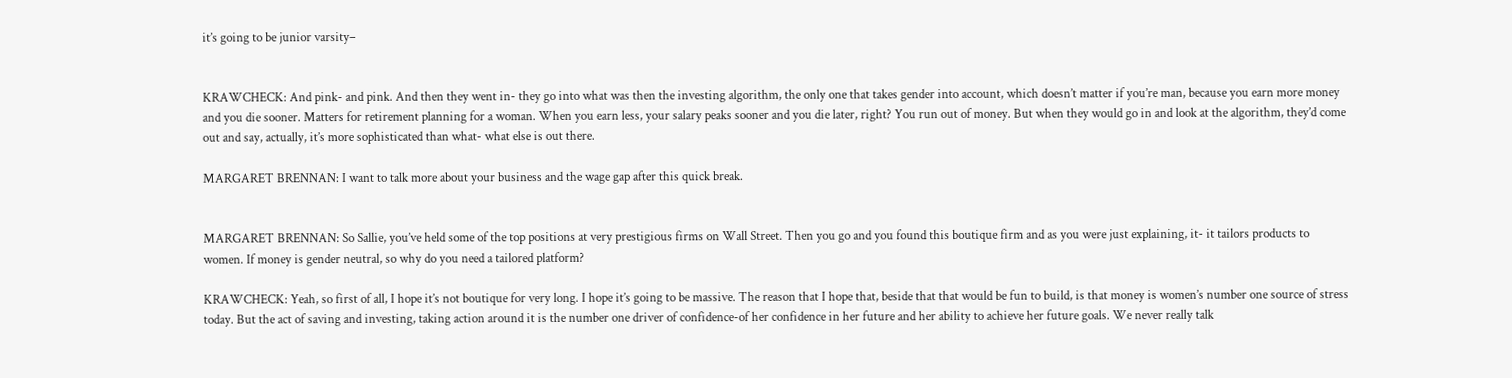it’s going to be junior varsity–


KRAWCHECK: And pink- and pink. And then they went in- they go into what was then the investing algorithm, the only one that takes gender into account, which doesn’t matter if you’re man, because you earn more money and you die sooner. Matters for retirement planning for a woman. When you earn less, your salary peaks sooner and you die later, right? You run out of money. But when they would go in and look at the algorithm, they’d come out and say, actually, it’s more sophisticated than what- what else is out there.

MARGARET BRENNAN: I want to talk more about your business and the wage gap after this quick break.


MARGARET BRENNAN: So Sallie, you’ve held some of the top positions at very prestigious firms on Wall Street. Then you go and you found this boutique firm and as you were just explaining, it- it tailors products to women. If money is gender neutral, so why do you need a tailored platform?

KRAWCHECK: Yeah, so first of all, I hope it’s not boutique for very long. I hope it’s going to be massive. The reason that I hope that, beside that that would be fun to build, is that money is women’s number one source of stress today. But the act of saving and investing, taking action around it is the number one driver of confidence-of her confidence in her future and her ability to achieve her future goals. We never really talk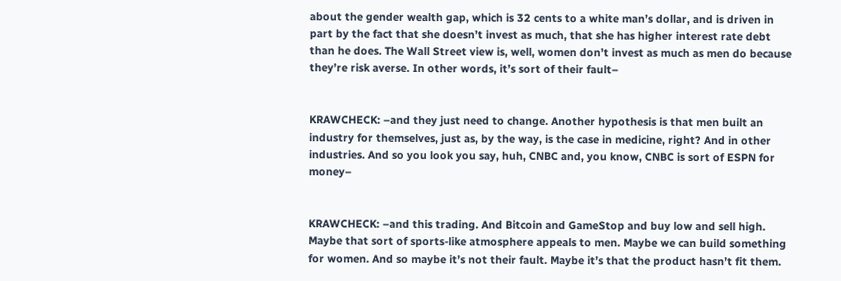about the gender wealth gap, which is 32 cents to a white man’s dollar, and is driven in part by the fact that she doesn’t invest as much, that she has higher interest rate debt than he does. The Wall Street view is, well, women don’t invest as much as men do because they’re risk averse. In other words, it’s sort of their fault–


KRAWCHECK: –and they just need to change. Another hypothesis is that men built an industry for themselves, just as, by the way, is the case in medicine, right? And in other industries. And so you look you say, huh, CNBC and, you know, CNBC is sort of ESPN for money–


KRAWCHECK: –and this trading. And Bitcoin and GameStop and buy low and sell high. Maybe that sort of sports-like atmosphere appeals to men. Maybe we can build something for women. And so maybe it’s not their fault. Maybe it’s that the product hasn’t fit them.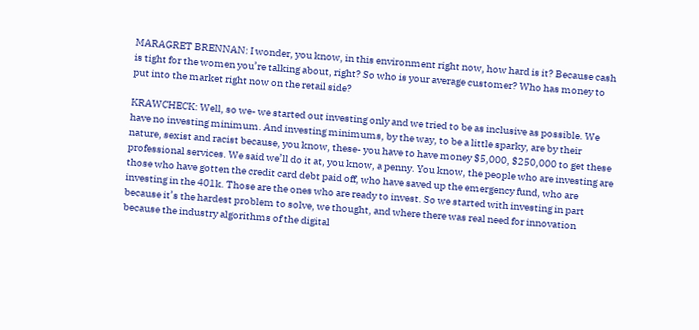MARAGRET BRENNAN: I wonder, you know, in this environment right now, how hard is it? Because cash is tight for the women you’re talking about, right? So who is your average customer? Who has money to put into the market right now on the retail side?

KRAWCHECK: Well, so we- we started out investing only and we tried to be as inclusive as possible. We have no investing minimum. And investing minimums, by the way, to be a little sparky, are by their nature, sexist and racist because, you know, these- you have to have money $5,000, $250,000 to get these professional services. We said we’ll do it at, you know, a penny. You know, the people who are investing are those who have gotten the credit card debt paid off, who have saved up the emergency fund, who are investing in the 401k. Those are the ones who are ready to invest. So we started with investing in part because it’s the hardest problem to solve, we thought, and where there was real need for innovation because the industry algorithms of the digital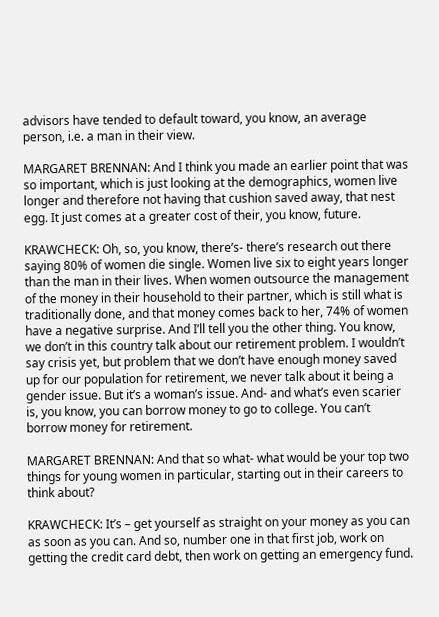advisors have tended to default toward, you know, an average person, i.e. a man in their view.

MARGARET BRENNAN: And I think you made an earlier point that was so important, which is just looking at the demographics, women live longer and therefore not having that cushion saved away, that nest egg. It just comes at a greater cost of their, you know, future.

KRAWCHECK: Oh, so, you know, there’s- there’s research out there saying 80% of women die single. Women live six to eight years longer than the man in their lives. When women outsource the management of the money in their household to their partner, which is still what is traditionally done, and that money comes back to her, 74% of women have a negative surprise. And I’ll tell you the other thing. You know, we don’t in this country talk about our retirement problem. I wouldn’t say crisis yet, but problem that we don’t have enough money saved up for our population for retirement, we never talk about it being a gender issue. But it’s a woman’s issue. And- and what’s even scarier is, you know, you can borrow money to go to college. You can’t borrow money for retirement.

MARGARET BRENNAN: And that so what- what would be your top two things for young women in particular, starting out in their careers to think about?

KRAWCHECK: It’s – get yourself as straight on your money as you can as soon as you can. And so, number one in that first job, work on getting the credit card debt, then work on getting an emergency fund.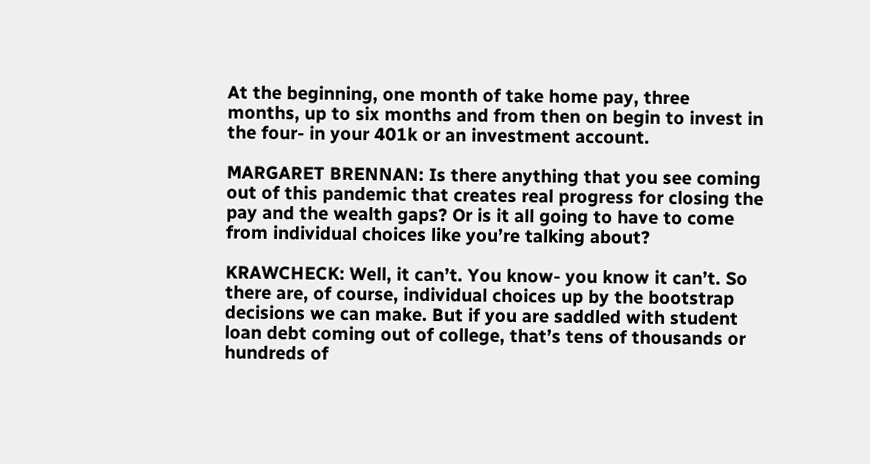At the beginning, one month of take home pay, three months, up to six months and from then on begin to invest in the four- in your 401k or an investment account.

MARGARET BRENNAN: Is there anything that you see coming out of this pandemic that creates real progress for closing the pay and the wealth gaps? Or is it all going to have to come from individual choices like you’re talking about?

KRAWCHECK: Well, it can’t. You know- you know it can’t. So there are, of course, individual choices up by the bootstrap decisions we can make. But if you are saddled with student loan debt coming out of college, that’s tens of thousands or hundreds of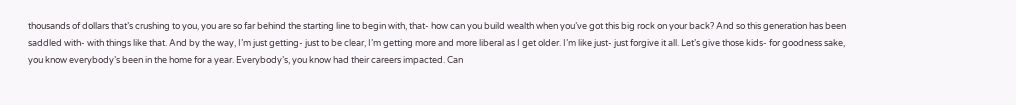thousands of dollars that’s crushing to you, you are so far behind the starting line to begin with, that- how can you build wealth when you’ve got this big rock on your back? And so this generation has been saddled with- with things like that. And by the way, I’m just getting- just to be clear, I’m getting more and more liberal as I get older. I’m like just- just forgive it all. Let’s give those kids- for goodness sake, you know everybody’s been in the home for a year. Everybody’s, you know had their careers impacted. Can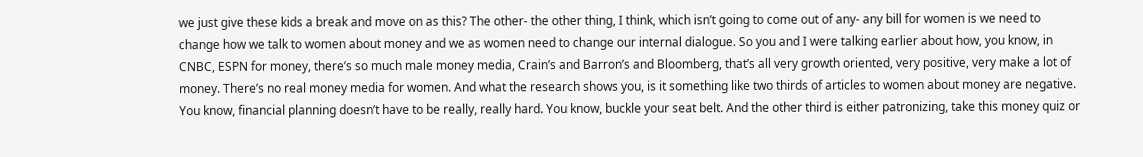we just give these kids a break and move on as this? The other- the other thing, I think, which isn’t going to come out of any- any bill for women is we need to change how we talk to women about money and we as women need to change our internal dialogue. So you and I were talking earlier about how, you know, in CNBC, ESPN for money, there’s so much male money media, Crain’s and Barron’s and Bloomberg, that’s all very growth oriented, very positive, very make a lot of money. There’s no real money media for women. And what the research shows you, is it something like two thirds of articles to women about money are negative. You know, financial planning doesn’t have to be really, really hard. You know, buckle your seat belt. And the other third is either patronizing, take this money quiz or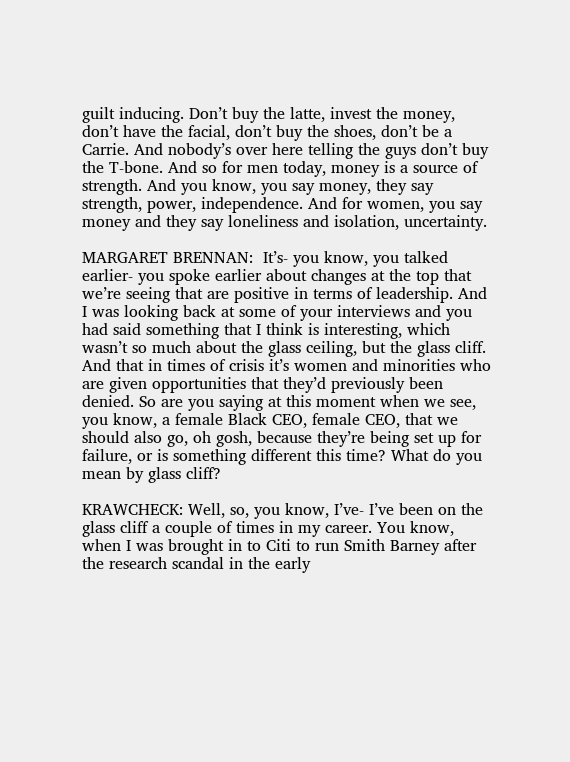guilt inducing. Don’t buy the latte, invest the money, don’t have the facial, don’t buy the shoes, don’t be a Carrie. And nobody’s over here telling the guys don’t buy the T-bone. And so for men today, money is a source of strength. And you know, you say money, they say strength, power, independence. And for women, you say money and they say loneliness and isolation, uncertainty.

MARGARET BRENNAN:  It’s- you know, you talked earlier- you spoke earlier about changes at the top that we’re seeing that are positive in terms of leadership. And I was looking back at some of your interviews and you had said something that I think is interesting, which wasn’t so much about the glass ceiling, but the glass cliff. And that in times of crisis it’s women and minorities who are given opportunities that they’d previously been denied. So are you saying at this moment when we see, you know, a female Black CEO, female CEO, that we should also go, oh gosh, because they’re being set up for failure, or is something different this time? What do you mean by glass cliff?

KRAWCHECK: Well, so, you know, I’ve- I’ve been on the glass cliff a couple of times in my career. You know, when I was brought in to Citi to run Smith Barney after the research scandal in the early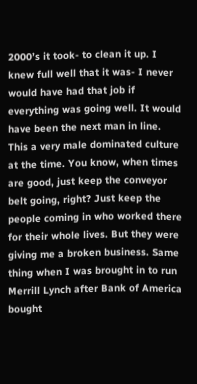2000’s it took- to clean it up. I knew full well that it was- I never would have had that job if everything was going well. It would have been the next man in line. This a very male dominated culture at the time. You know, when times are good, just keep the conveyor belt going, right? Just keep the people coming in who worked there for their whole lives. But they were giving me a broken business. Same thing when I was brought in to run Merrill Lynch after Bank of America bought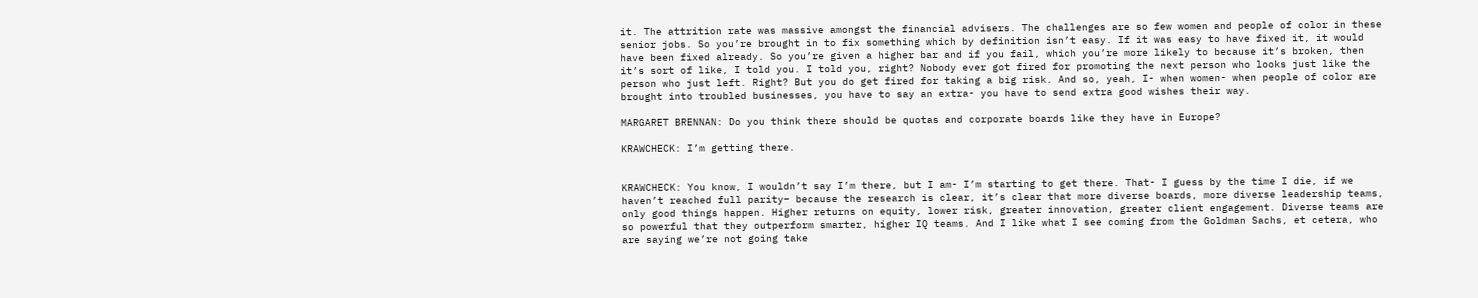it. The attrition rate was massive amongst the financial advisers. The challenges are so few women and people of color in these senior jobs. So you’re brought in to fix something which by definition isn’t easy. If it was easy to have fixed it, it would have been fixed already. So you’re given a higher bar and if you fail, which you’re more likely to because it’s broken, then it’s sort of like, I told you. I told you, right? Nobody ever got fired for promoting the next person who looks just like the person who just left. Right? But you do get fired for taking a big risk. And so, yeah, I- when women- when people of color are brought into troubled businesses, you have to say an extra- you have to send extra good wishes their way.

MARGARET BRENNAN: Do you think there should be quotas and corporate boards like they have in Europe?

KRAWCHECK: I’m getting there.


KRAWCHECK: You know, I wouldn’t say I’m there, but I am- I’m starting to get there. That- I guess by the time I die, if we haven’t reached full parity– because the research is clear, it’s clear that more diverse boards, more diverse leadership teams, only good things happen. Higher returns on equity, lower risk, greater innovation, greater client engagement. Diverse teams are so powerful that they outperform smarter, higher IQ teams. And I like what I see coming from the Goldman Sachs, et cetera, who are saying we’re not going take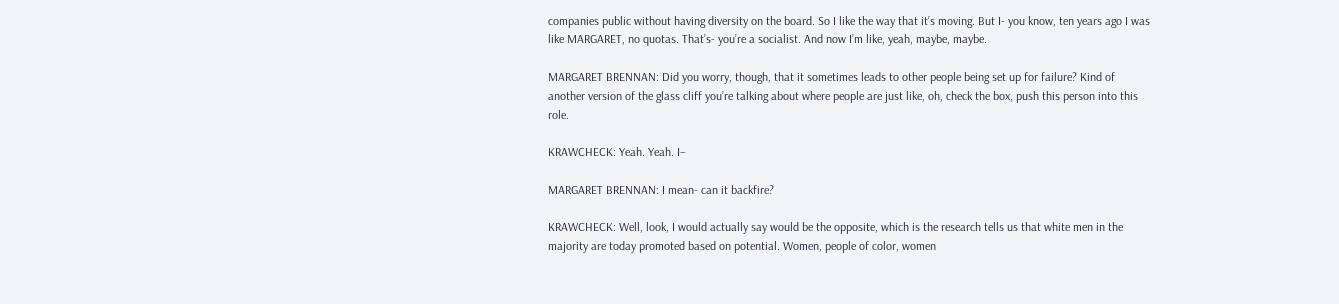companies public without having diversity on the board. So I like the way that it’s moving. But I- you know, ten years ago I was like MARGARET, no quotas. That’s- you’re a socialist. And now I’m like, yeah, maybe, maybe.

MARGARET BRENNAN: Did you worry, though, that it sometimes leads to other people being set up for failure? Kind of another version of the glass cliff you’re talking about where people are just like, oh, check the box, push this person into this role.

KRAWCHECK: Yeah. Yeah. I–

MARGARET BRENNAN: I mean- can it backfire?

KRAWCHECK: Well, look, I would actually say would be the opposite, which is the research tells us that white men in the majority are today promoted based on potential. Women, people of color, women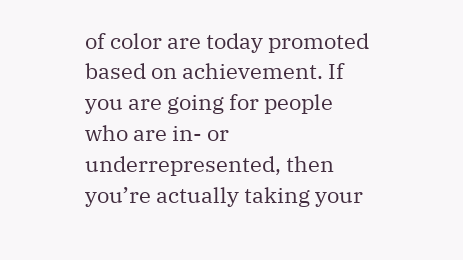of color are today promoted based on achievement. If you are going for people who are in- or underrepresented, then you’re actually taking your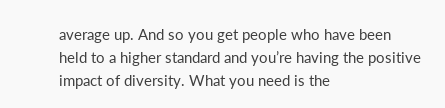average up. And so you get people who have been held to a higher standard and you’re having the positive impact of diversity. What you need is the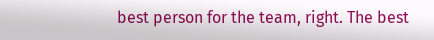best person for the team, right. The best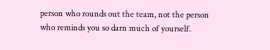person who rounds out the team, not the person who reminds you so darn much of yourself.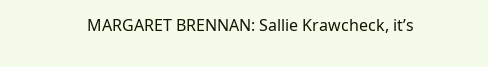MARGARET BRENNAN: Sallie Krawcheck, it’s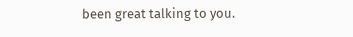been great talking to you.